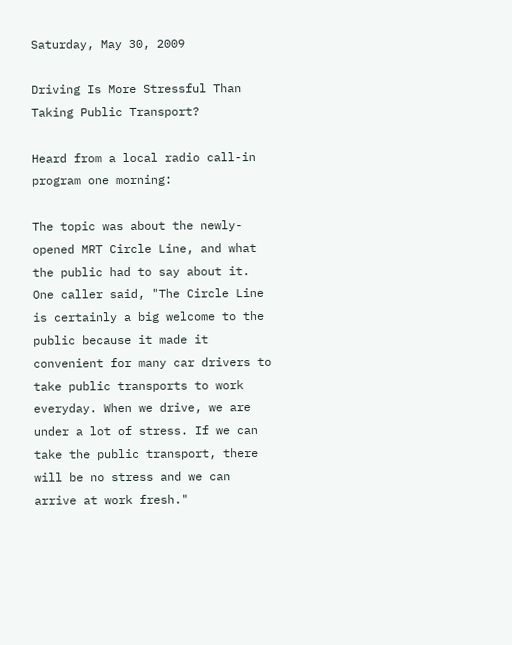Saturday, May 30, 2009

Driving Is More Stressful Than Taking Public Transport?

Heard from a local radio call-in program one morning:

The topic was about the newly-opened MRT Circle Line, and what the public had to say about it.
One caller said, "The Circle Line is certainly a big welcome to the public because it made it convenient for many car drivers to take public transports to work everyday. When we drive, we are under a lot of stress. If we can take the public transport, there will be no stress and we can arrive at work fresh."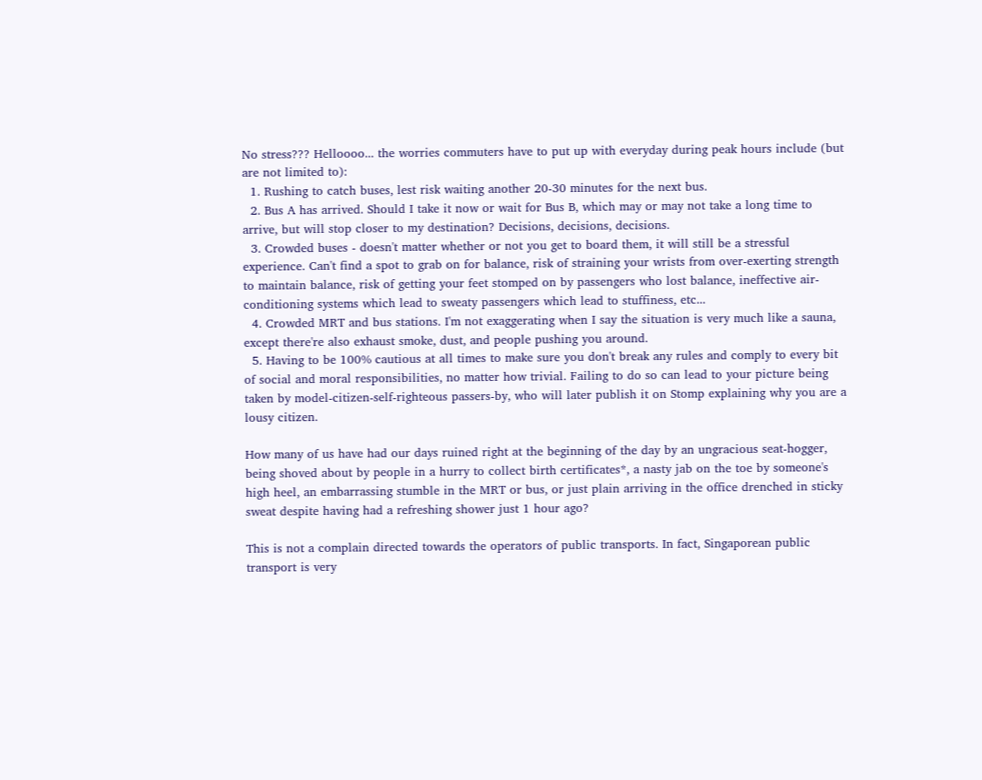No stress??? Helloooo... the worries commuters have to put up with everyday during peak hours include (but are not limited to):
  1. Rushing to catch buses, lest risk waiting another 20-30 minutes for the next bus.
  2. Bus A has arrived. Should I take it now or wait for Bus B, which may or may not take a long time to arrive, but will stop closer to my destination? Decisions, decisions, decisions.
  3. Crowded buses - doesn't matter whether or not you get to board them, it will still be a stressful experience. Can't find a spot to grab on for balance, risk of straining your wrists from over-exerting strength to maintain balance, risk of getting your feet stomped on by passengers who lost balance, ineffective air-conditioning systems which lead to sweaty passengers which lead to stuffiness, etc...
  4. Crowded MRT and bus stations. I'm not exaggerating when I say the situation is very much like a sauna, except there're also exhaust smoke, dust, and people pushing you around.
  5. Having to be 100% cautious at all times to make sure you don't break any rules and comply to every bit of social and moral responsibilities, no matter how trivial. Failing to do so can lead to your picture being taken by model-citizen-self-righteous passers-by, who will later publish it on Stomp explaining why you are a lousy citizen.

How many of us have had our days ruined right at the beginning of the day by an ungracious seat-hogger, being shoved about by people in a hurry to collect birth certificates*, a nasty jab on the toe by someone's high heel, an embarrassing stumble in the MRT or bus, or just plain arriving in the office drenched in sticky sweat despite having had a refreshing shower just 1 hour ago?

This is not a complain directed towards the operators of public transports. In fact, Singaporean public transport is very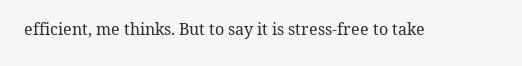efficient, me thinks. But to say it is stress-free to take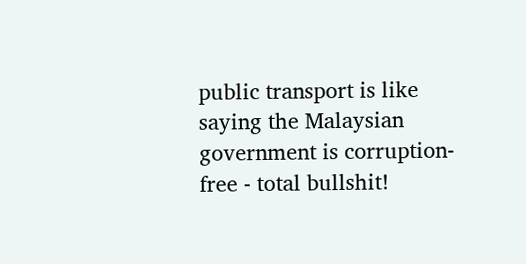public transport is like saying the Malaysian government is corruption-free - total bullshit!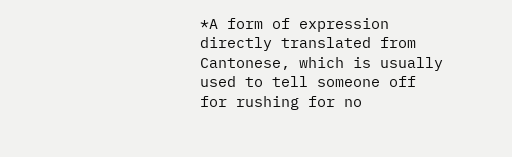*A form of expression directly translated from Cantonese, which is usually used to tell someone off for rushing for no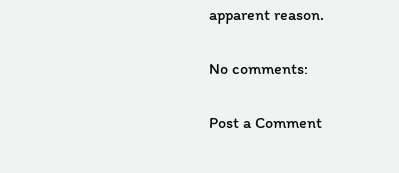apparent reason.

No comments:

Post a Comment